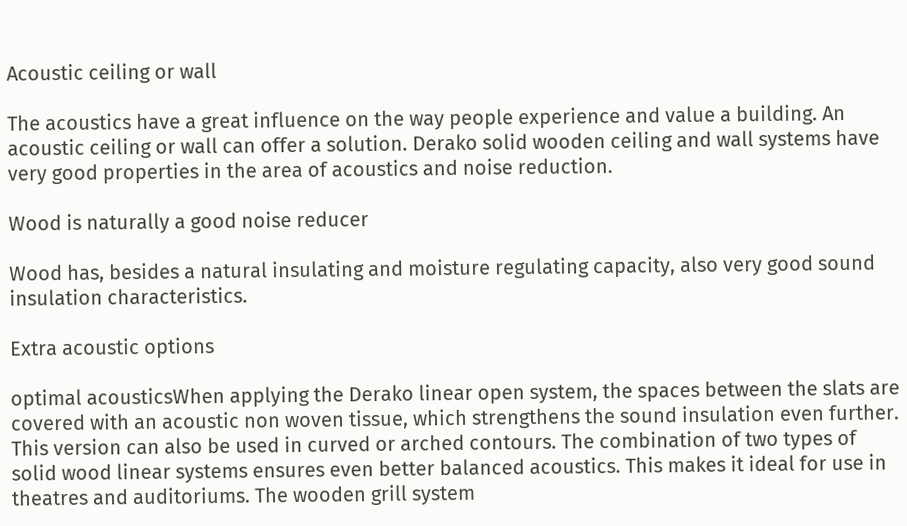Acoustic ceiling or wall

The acoustics have a great influence on the way people experience and value a building. An acoustic ceiling or wall can offer a solution. Derako solid wooden ceiling and wall systems have very good properties in the area of acoustics and noise reduction.

Wood is naturally a good noise reducer

Wood has, besides a natural insulating and moisture regulating capacity, also very good sound insulation characteristics.

Extra acoustic options

optimal acousticsWhen applying the Derako linear open system, the spaces between the slats are covered with an acoustic non woven tissue, which strengthens the sound insulation even further. This version can also be used in curved or arched contours. The combination of two types of solid wood linear systems ensures even better balanced acoustics. This makes it ideal for use in theatres and auditoriums. The wooden grill system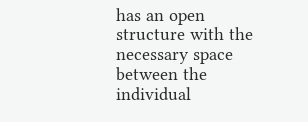has an open structure with the necessary space between the individual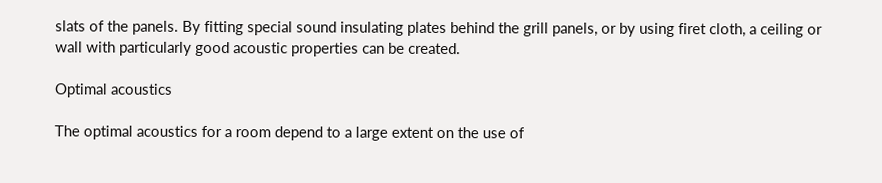slats of the panels. By fitting special sound insulating plates behind the grill panels, or by using firet cloth, a ceiling or wall with particularly good acoustic properties can be created.

Optimal acoustics

The optimal acoustics for a room depend to a large extent on the use of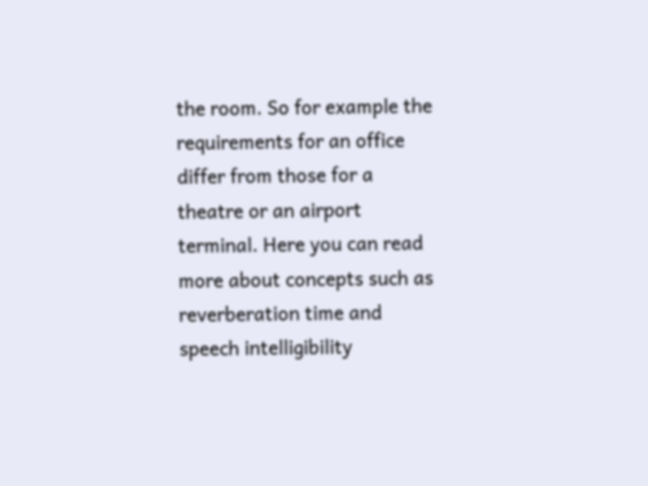the room. So for example the requirements for an office differ from those for a theatre or an airport terminal. Here you can read more about concepts such as reverberation time and speech intelligibility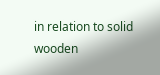in relation to solid wooden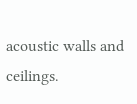acoustic walls and ceilings.